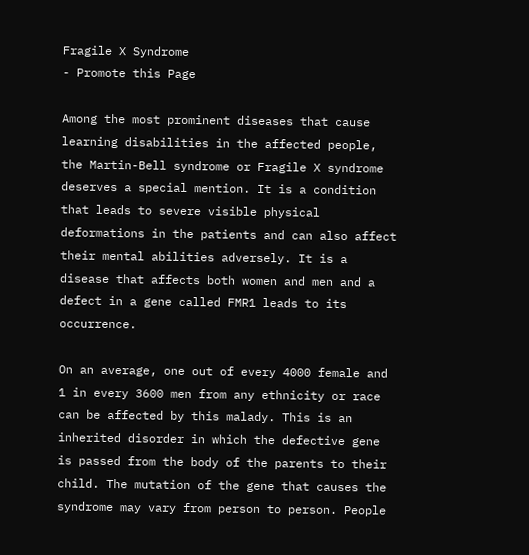Fragile X Syndrome
- Promote this Page

Among the most prominent diseases that cause learning disabilities in the affected people, the Martin-Bell syndrome or Fragile X syndrome deserves a special mention. It is a condition that leads to severe visible physical deformations in the patients and can also affect their mental abilities adversely. It is a disease that affects both women and men and a defect in a gene called FMR1 leads to its occurrence.

On an average, one out of every 4000 female and 1 in every 3600 men from any ethnicity or race can be affected by this malady. This is an inherited disorder in which the defective gene is passed from the body of the parents to their child. The mutation of the gene that causes the syndrome may vary from person to person. People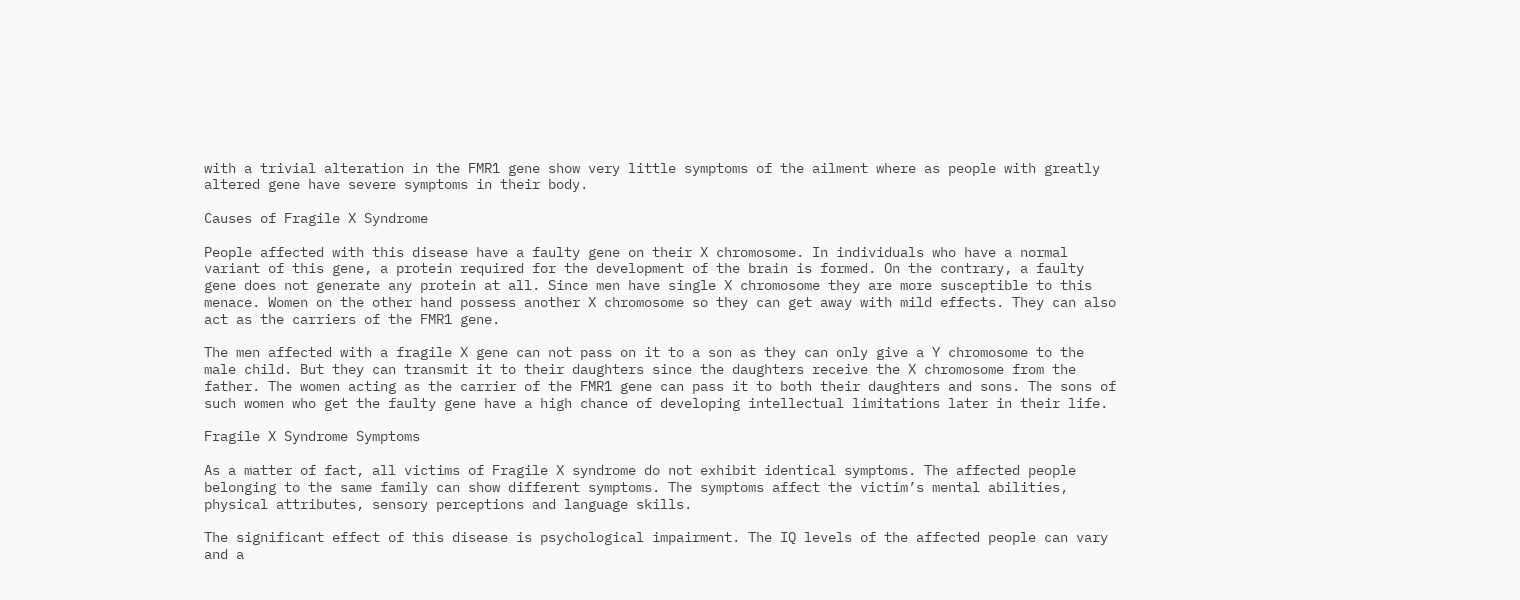with a trivial alteration in the FMR1 gene show very little symptoms of the ailment where as people with greatly altered gene have severe symptoms in their body.

Causes of Fragile X Syndrome

People affected with this disease have a faulty gene on their X chromosome. In individuals who have a normal variant of this gene, a protein required for the development of the brain is formed. On the contrary, a faulty gene does not generate any protein at all. Since men have single X chromosome they are more susceptible to this menace. Women on the other hand possess another X chromosome so they can get away with mild effects. They can also act as the carriers of the FMR1 gene.

The men affected with a fragile X gene can not pass on it to a son as they can only give a Y chromosome to the male child. But they can transmit it to their daughters since the daughters receive the X chromosome from the father. The women acting as the carrier of the FMR1 gene can pass it to both their daughters and sons. The sons of such women who get the faulty gene have a high chance of developing intellectual limitations later in their life.

Fragile X Syndrome Symptoms

As a matter of fact, all victims of Fragile X syndrome do not exhibit identical symptoms. The affected people belonging to the same family can show different symptoms. The symptoms affect the victim’s mental abilities, physical attributes, sensory perceptions and language skills.

The significant effect of this disease is psychological impairment. The IQ levels of the affected people can vary and a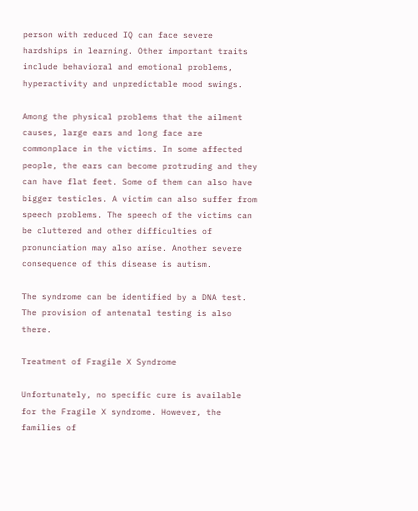person with reduced IQ can face severe hardships in learning. Other important traits include behavioral and emotional problems, hyperactivity and unpredictable mood swings.

Among the physical problems that the ailment causes, large ears and long face are commonplace in the victims. In some affected people, the ears can become protruding and they can have flat feet. Some of them can also have bigger testicles. A victim can also suffer from speech problems. The speech of the victims can be cluttered and other difficulties of pronunciation may also arise. Another severe consequence of this disease is autism.

The syndrome can be identified by a DNA test. The provision of antenatal testing is also there.

Treatment of Fragile X Syndrome

Unfortunately, no specific cure is available for the Fragile X syndrome. However, the families of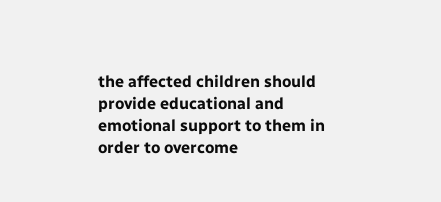the affected children should provide educational and emotional support to them in order to overcome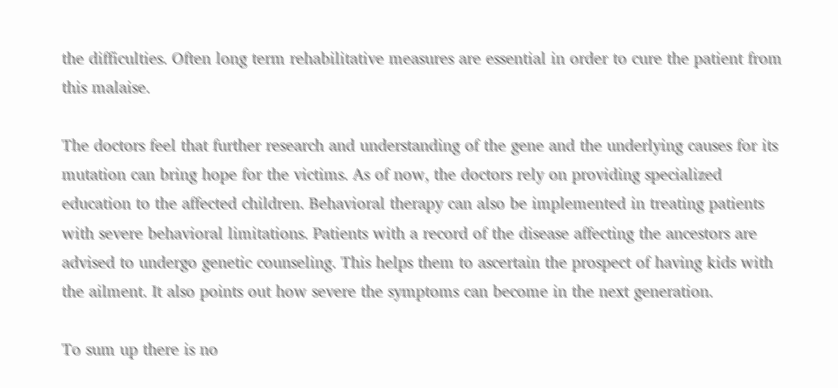the difficulties. Often long term rehabilitative measures are essential in order to cure the patient from this malaise.

The doctors feel that further research and understanding of the gene and the underlying causes for its mutation can bring hope for the victims. As of now, the doctors rely on providing specialized education to the affected children. Behavioral therapy can also be implemented in treating patients with severe behavioral limitations. Patients with a record of the disease affecting the ancestors are advised to undergo genetic counseling. This helps them to ascertain the prospect of having kids with the ailment. It also points out how severe the symptoms can become in the next generation.

To sum up there is no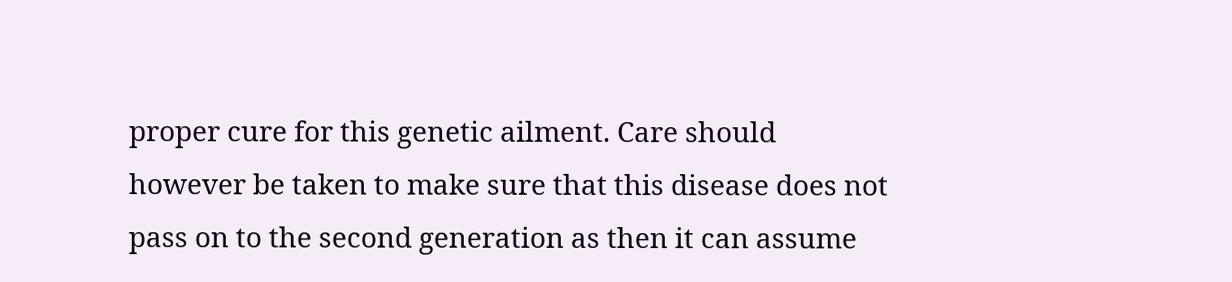proper cure for this genetic ailment. Care should however be taken to make sure that this disease does not pass on to the second generation as then it can assume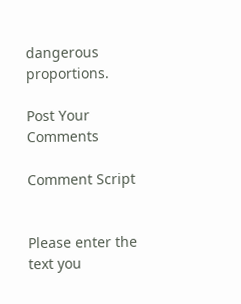dangerous proportions.

Post Your Comments

Comment Script


Please enter the text you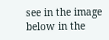see in the image below in the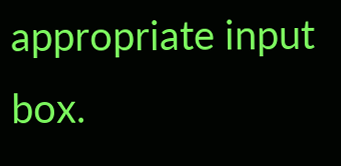appropriate input box.